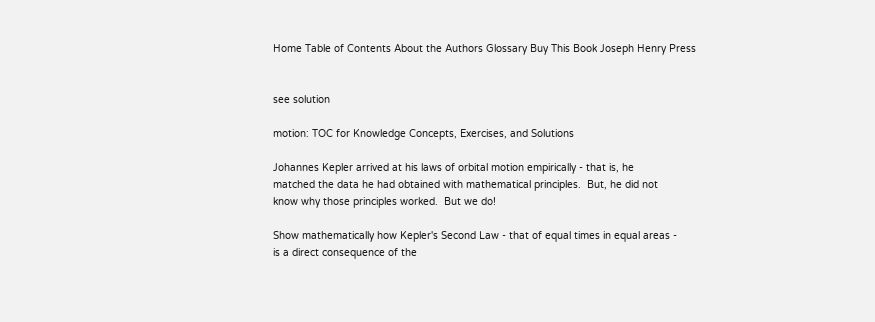Home Table of Contents About the Authors Glossary Buy This Book Joseph Henry Press


see solution

motion: TOC for Knowledge Concepts, Exercises, and Solutions

Johannes Kepler arrived at his laws of orbital motion empirically - that is, he
matched the data he had obtained with mathematical principles.  But, he did not
know why those principles worked.  But we do!

Show mathematically how Kepler's Second Law - that of equal times in equal areas -
is a direct consequence of the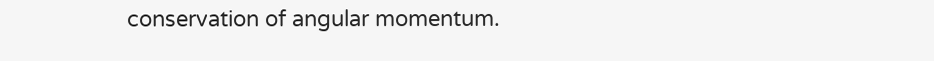conservation of angular momentum.